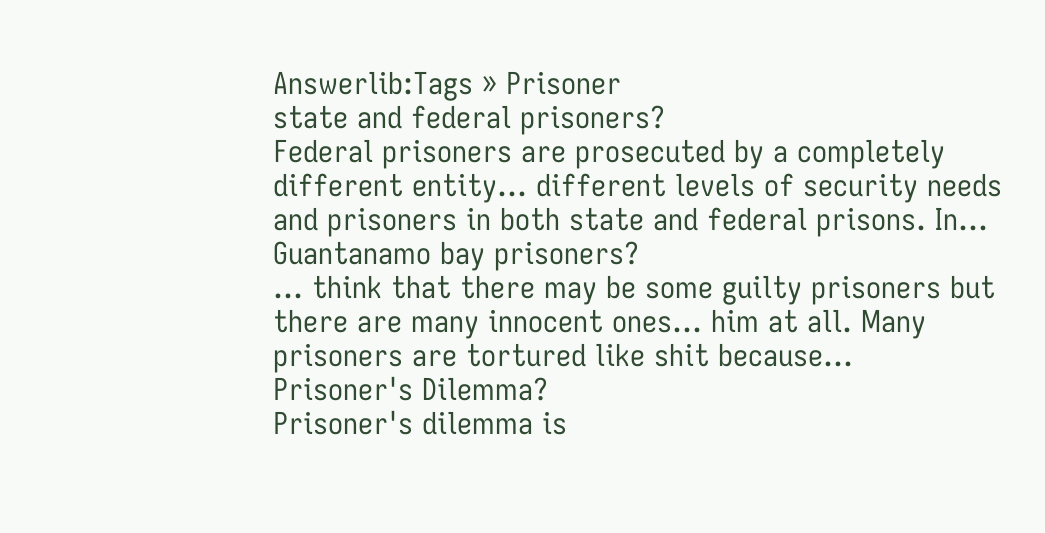Answerlib:Tags » Prisoner
state and federal prisoners?
Federal prisoners are prosecuted by a completely different entity... different levels of security needs and prisoners in both state and federal prisons. In...
Guantanamo bay prisoners?
... think that there may be some guilty prisoners but there are many innocent ones... him at all. Many prisoners are tortured like shit because...
Prisoner's Dilemma?
Prisoner's dilemma is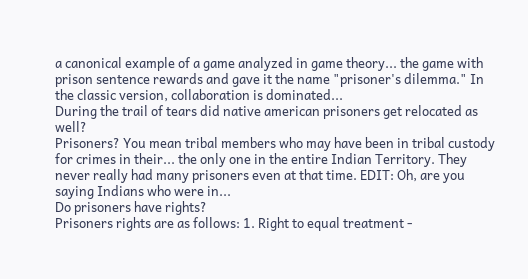a canonical example of a game analyzed in game theory... the game with prison sentence rewards and gave it the name "prisoner's dilemma." In the classic version, collaboration is dominated...
During the trail of tears did native american prisoners get relocated as well?
Prisoners? You mean tribal members who may have been in tribal custody for crimes in their... the only one in the entire Indian Territory. They never really had many prisoners even at that time. EDIT: Oh, are you saying Indians who were in...
Do prisoners have rights?
Prisoners rights are as follows: 1. Right to equal treatment -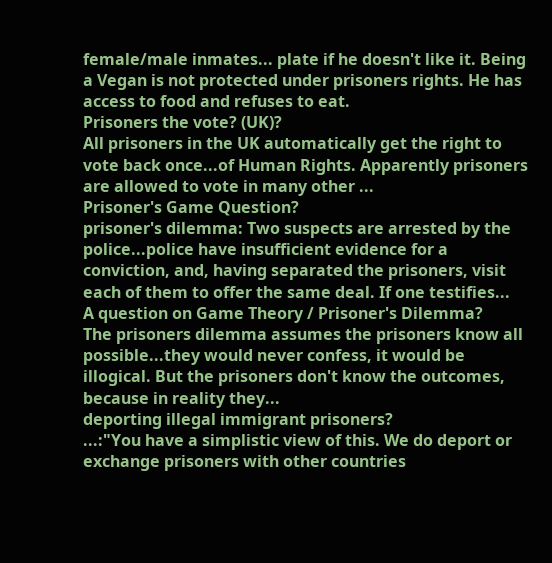female/male inmates... plate if he doesn't like it. Being a Vegan is not protected under prisoners rights. He has access to food and refuses to eat.
Prisoners the vote? (UK)?
All prisoners in the UK automatically get the right to vote back once...of Human Rights. Apparently prisoners are allowed to vote in many other ...
Prisoner's Game Question?
prisoner's dilemma: Two suspects are arrested by the police...police have insufficient evidence for a conviction, and, having separated the prisoners, visit each of them to offer the same deal. If one testifies...
A question on Game Theory / Prisoner's Dilemma?
The prisoners dilemma assumes the prisoners know all possible...they would never confess, it would be illogical. But the prisoners don't know the outcomes, because in reality they...
deporting illegal immigrant prisoners?
...:"You have a simplistic view of this. We do deport or exchange prisoners with other countries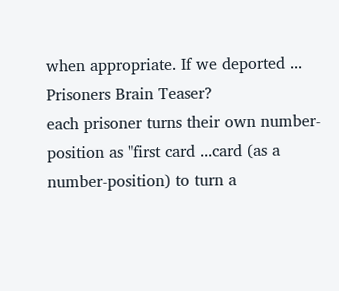when appropriate. If we deported ...
Prisoners Brain Teaser?
each prisoner turns their own number-position as "first card ...card (as a number-position) to turn a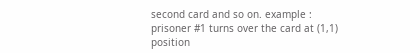second card and so on. example : prisoner #1 turns over the card at (1,1) position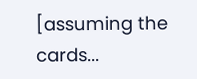[assuming the cards...